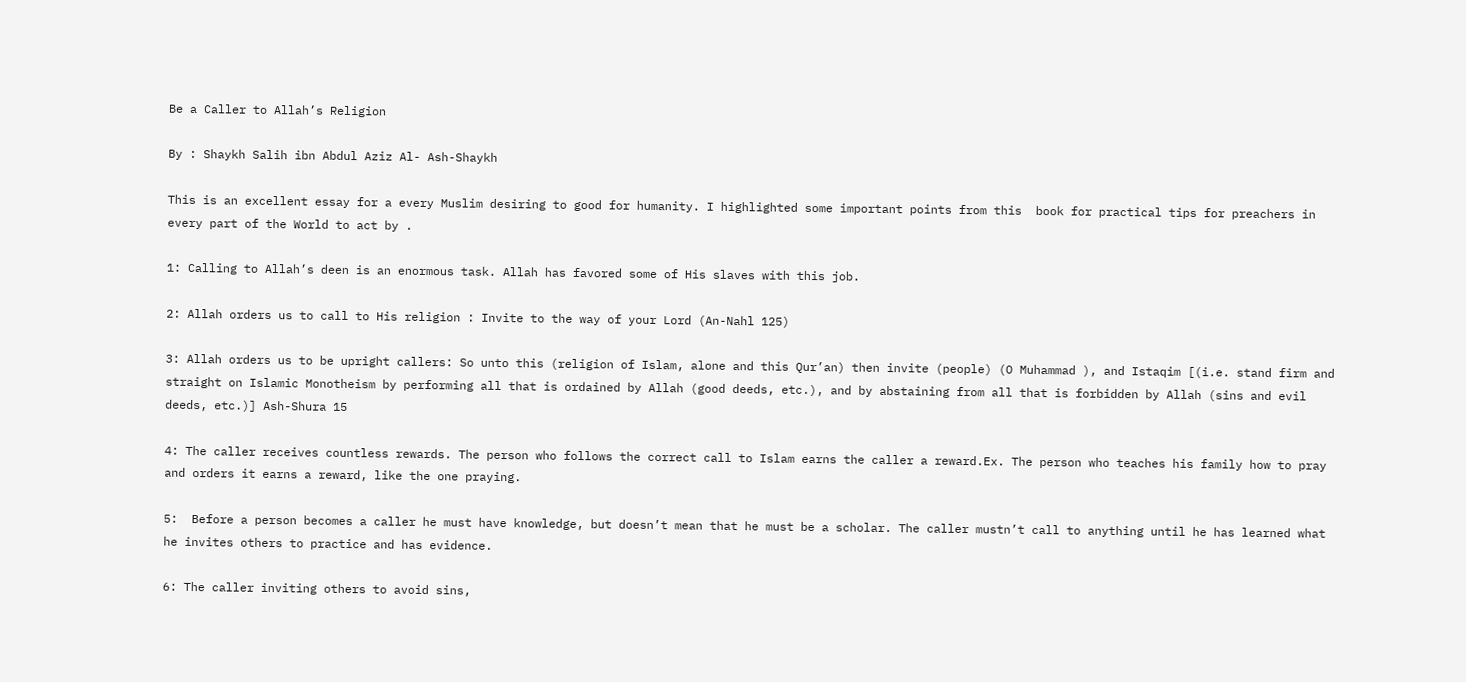Be a Caller to Allah’s Religion

By : Shaykh Salih ibn Abdul Aziz Al- Ash-Shaykh

This is an excellent essay for a every Muslim desiring to good for humanity. I highlighted some important points from this  book for practical tips for preachers in every part of the World to act by .

1: Calling to Allah’s deen is an enormous task. Allah has favored some of His slaves with this job.

2: Allah orders us to call to His religion : Invite to the way of your Lord (An-Nahl 125)

3: Allah orders us to be upright callers: So unto this (religion of Islam, alone and this Qur’an) then invite (people) (O Muhammad ), and Istaqim [(i.e. stand firm and straight on Islamic Monotheism by performing all that is ordained by Allah (good deeds, etc.), and by abstaining from all that is forbidden by Allah (sins and evil deeds, etc.)] Ash-Shura 15

4: The caller receives countless rewards. The person who follows the correct call to Islam earns the caller a reward.Ex. The person who teaches his family how to pray and orders it earns a reward, like the one praying.

5:  Before a person becomes a caller he must have knowledge, but doesn’t mean that he must be a scholar. The caller mustn’t call to anything until he has learned what he invites others to practice and has evidence.

6: The caller inviting others to avoid sins,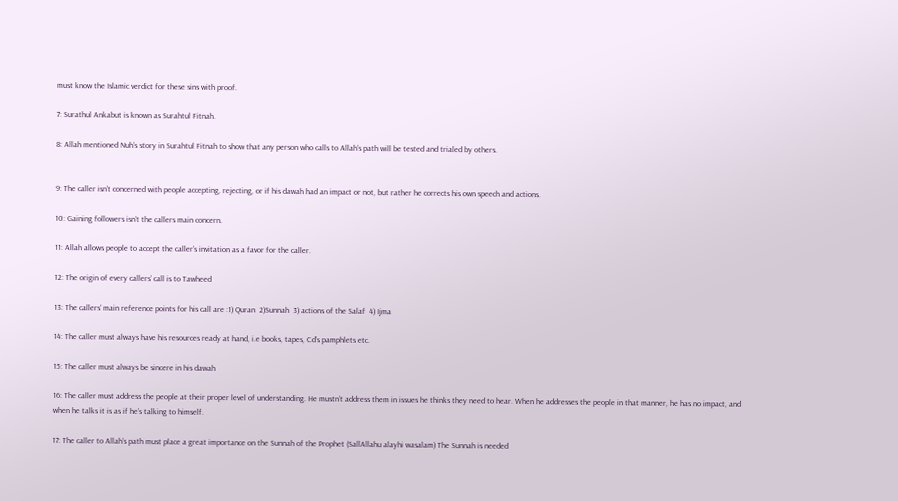must know the Islamic verdict for these sins with proof.

7: Surathul Ankabut is known as Surahtul Fitnah.

8: Allah mentioned Nuh’s story in Surahtul Fitnah to show that any person who calls to Allah’s path will be tested and trialed by others.


9: The caller isn’t concerned with people accepting, rejecting, or if his dawah had an impact or not, but rather he corrects his own speech and actions.

10: Gaining followers isn’t the callers main concern.

11: Allah allows people to accept the caller’s invitation as a favor for the caller.

12: The origin of every callers’ call is to Tawheed

13: The callers’ main reference points for his call are :1) Quran  2)Sunnah  3) actions of the Salaf  4) Ijma

14: The caller must always have his resources ready at hand, i.e books, tapes, Cd’s pamphlets etc.

15: The caller must always be sincere in his dawah

16: The caller must address the people at their proper level of understanding. He mustn’t address them in issues he thinks they need to hear. When he addresses the people in that manner, he has no impact, and when he talks it is as if he’s talking to himself.

17: The caller to Allah’s path must place a great importance on the Sunnah of the Prophet (SallAllahu alayhi wasalam) The Sunnah is needed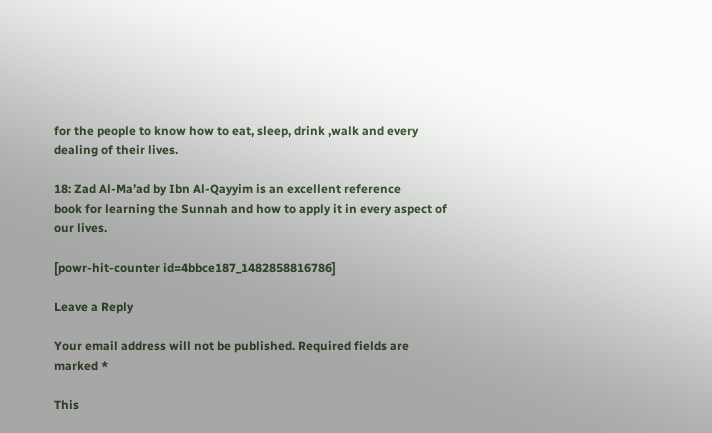for the people to know how to eat, sleep, drink ,walk and every dealing of their lives.

18: Zad Al-Ma’ad by Ibn Al-Qayyim is an excellent reference
book for learning the Sunnah and how to apply it in every aspect of our lives.

[powr-hit-counter id=4bbce187_1482858816786]

Leave a Reply

Your email address will not be published. Required fields are marked *

This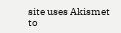site uses Akismet to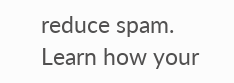reduce spam. Learn how your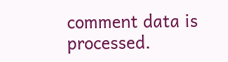comment data is processed.